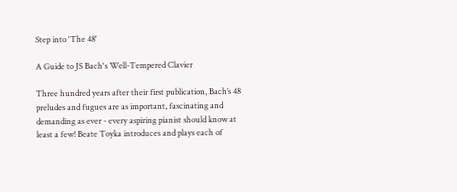Step into 'The 48'

A Guide to JS Bach's Well-Tempered Clavier

Three hundred years after their first publication, Bach’s 48 preludes and fugues are as important, fascinating and demanding as ever - every aspiring pianist should know at least a few! Beate Toyka introduces and plays each of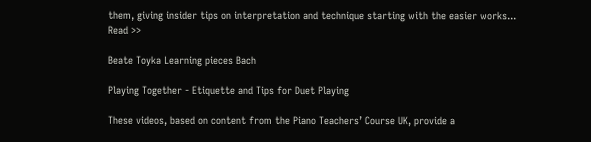them, giving insider tips on interpretation and technique starting with the easier works... Read >>

Beate Toyka Learning pieces Bach

Playing Together - Etiquette and Tips for Duet Playing

These videos, based on content from the Piano Teachers’ Course UK, provide a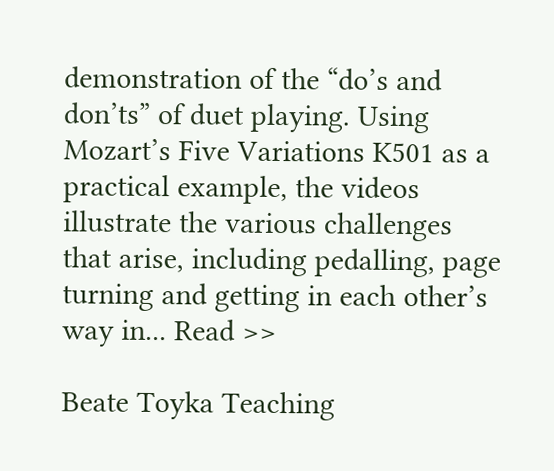demonstration of the “do’s and don’ts” of duet playing. Using Mozart’s Five Variations K501 as a practical example, the videos illustrate the various challenges that arise, including pedalling, page turning and getting in each other’s way in... Read >>

Beate Toyka Teaching